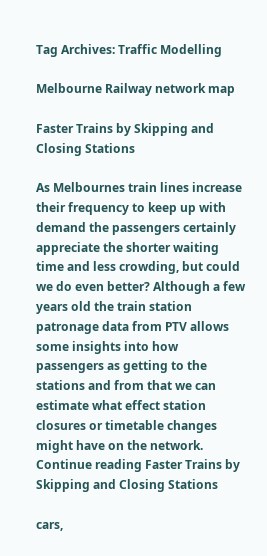Tag Archives: Traffic Modelling

Melbourne Railway network map

Faster Trains by Skipping and Closing Stations

As Melbournes train lines increase their frequency to keep up with demand the passengers certainly appreciate the shorter waiting time and less crowding, but could we do even better? Although a few years old the train station patronage data from PTV allows some insights into how passengers as getting to the stations and from that we can estimate what effect station closures or timetable changes might have on the network. Continue reading Faster Trains by Skipping and Closing Stations

cars,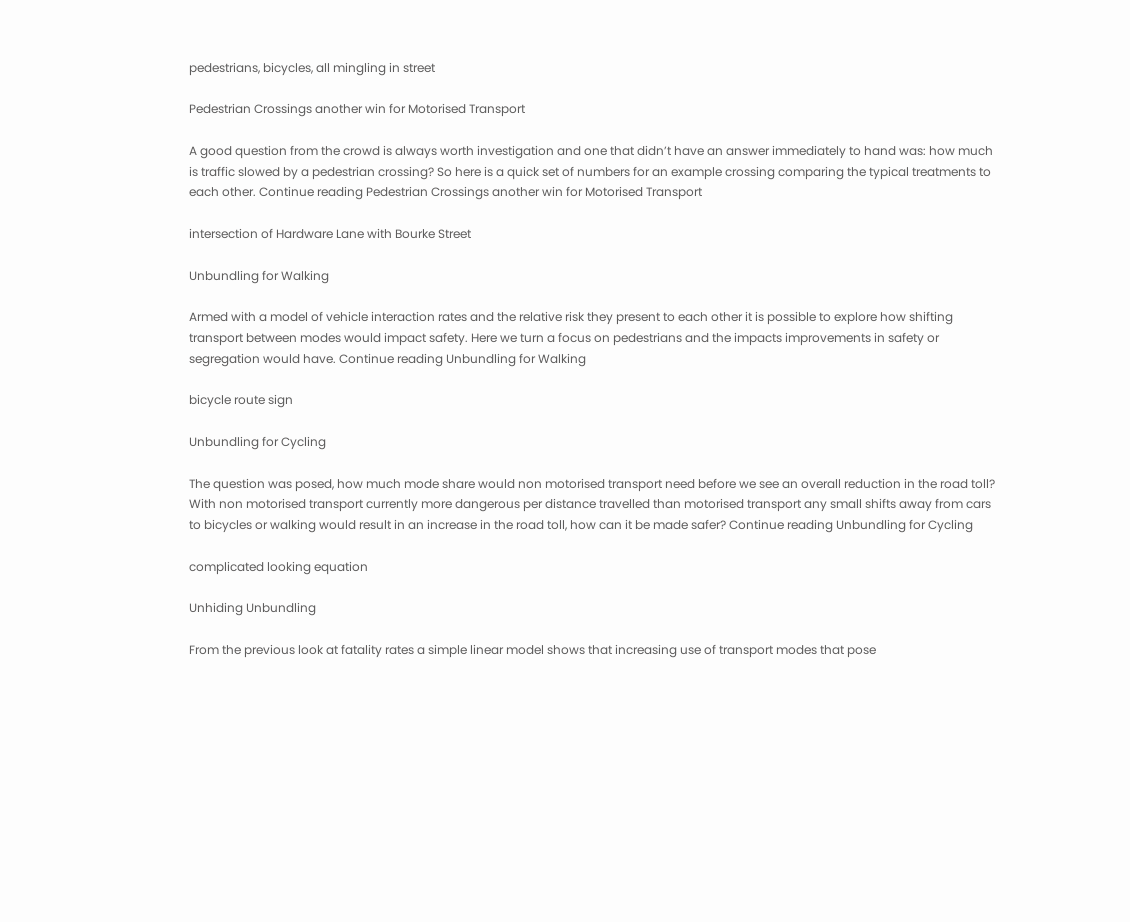pedestrians, bicycles, all mingling in street

Pedestrian Crossings another win for Motorised Transport

A good question from the crowd is always worth investigation and one that didn’t have an answer immediately to hand was: how much is traffic slowed by a pedestrian crossing? So here is a quick set of numbers for an example crossing comparing the typical treatments to each other. Continue reading Pedestrian Crossings another win for Motorised Transport

intersection of Hardware Lane with Bourke Street

Unbundling for Walking

Armed with a model of vehicle interaction rates and the relative risk they present to each other it is possible to explore how shifting transport between modes would impact safety. Here we turn a focus on pedestrians and the impacts improvements in safety or segregation would have. Continue reading Unbundling for Walking

bicycle route sign

Unbundling for Cycling

The question was posed, how much mode share would non motorised transport need before we see an overall reduction in the road toll? With non motorised transport currently more dangerous per distance travelled than motorised transport any small shifts away from cars to bicycles or walking would result in an increase in the road toll, how can it be made safer? Continue reading Unbundling for Cycling

complicated looking equation

Unhiding Unbundling

From the previous look at fatality rates a simple linear model shows that increasing use of transport modes that pose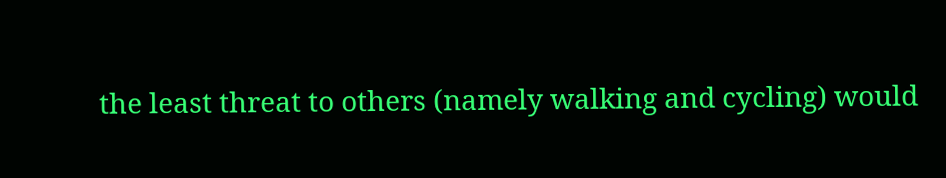the least threat to others (namely walking and cycling) would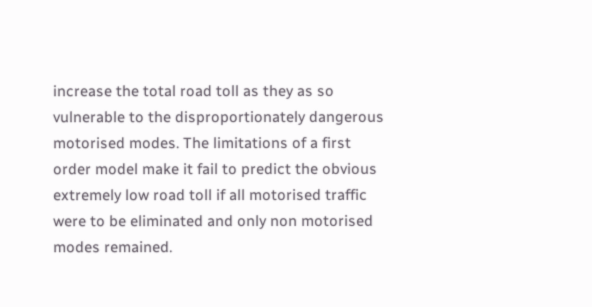increase the total road toll as they as so vulnerable to the disproportionately dangerous motorised modes. The limitations of a first order model make it fail to predict the obvious extremely low road toll if all motorised traffic were to be eliminated and only non motorised modes remained.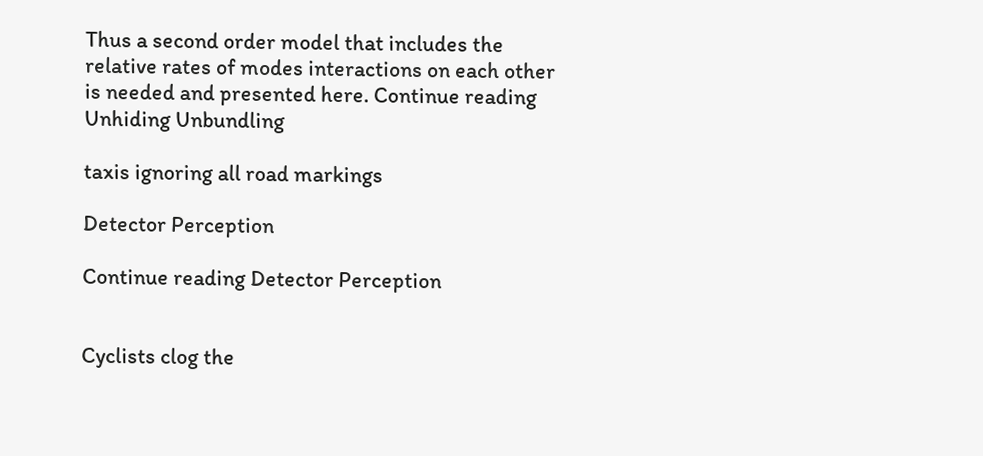Thus a second order model that includes the relative rates of modes interactions on each other is needed and presented here. Continue reading Unhiding Unbundling

taxis ignoring all road markings

Detector Perception

Continue reading Detector Perception


Cyclists clog the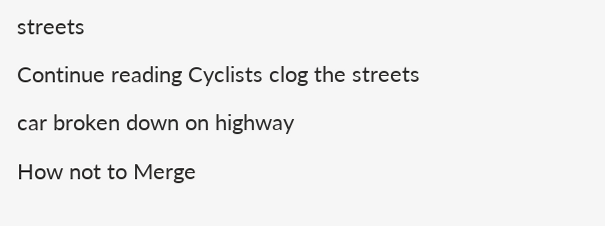streets

Continue reading Cyclists clog the streets

car broken down on highway

How not to Merge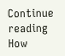Continue reading How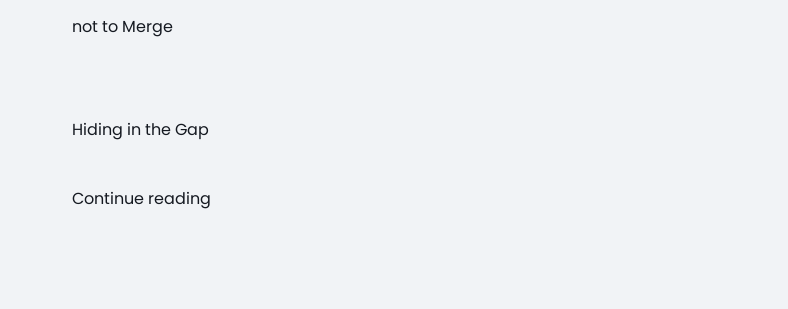not to Merge


Hiding in the Gap

Continue reading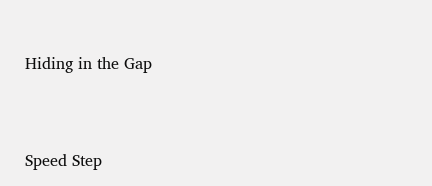Hiding in the Gap


Speed Step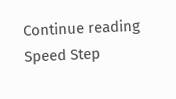Continue reading Speed Step